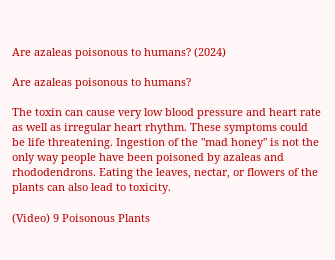Are azaleas poisonous to humans? (2024)

Are azaleas poisonous to humans?

The toxin can cause very low blood pressure and heart rate as well as irregular heart rhythm. These symptoms could be life threatening. Ingestion of the "mad honey" is not the only way people have been poisoned by azaleas and rhododendrons. Eating the leaves, nectar, or flowers of the plants can also lead to toxicity.

(Video) 9 Poisonous Plants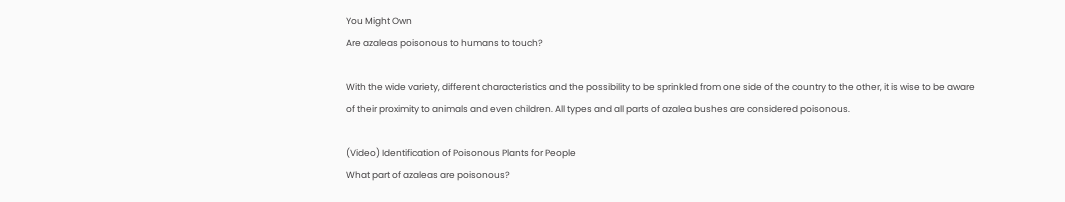You Might Own
Are azaleas poisonous to humans to touch?

With the wide variety, different characteristics and the possibility to be sprinkled from one side of the country to the other, it is wise to be aware of their proximity to animals and even children. All types and all parts of azalea bushes are considered poisonous.

(Video) Identification of Poisonous Plants for People
What part of azaleas are poisonous?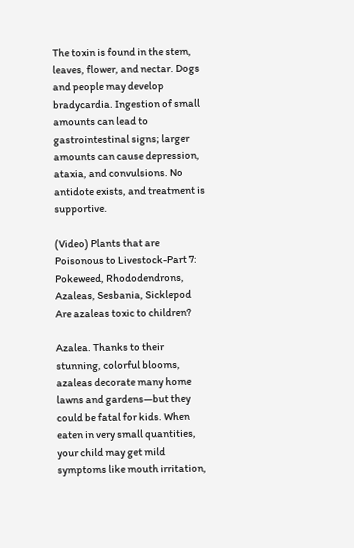The toxin is found in the stem, leaves, flower, and nectar. Dogs and people may develop bradycardia. Ingestion of small amounts can lead to gastrointestinal signs; larger amounts can cause depression, ataxia, and convulsions. No antidote exists, and treatment is supportive.

(Video) Plants that are Poisonous to Livestock-Part 7: Pokeweed, Rhododendrons, Azaleas, Sesbania, Sicklepod
Are azaleas toxic to children?

Azalea. Thanks to their stunning, colorful blooms, azaleas decorate many home lawns and gardens—but they could be fatal for kids. When eaten in very small quantities, your child may get mild symptoms like mouth irritation,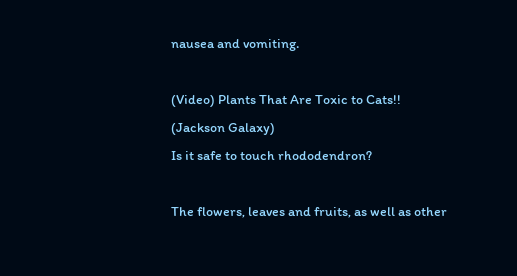nausea and vomiting.

(Video) Plants That Are Toxic to Cats!!
(Jackson Galaxy)
Is it safe to touch rhododendron?

The flowers, leaves and fruits, as well as other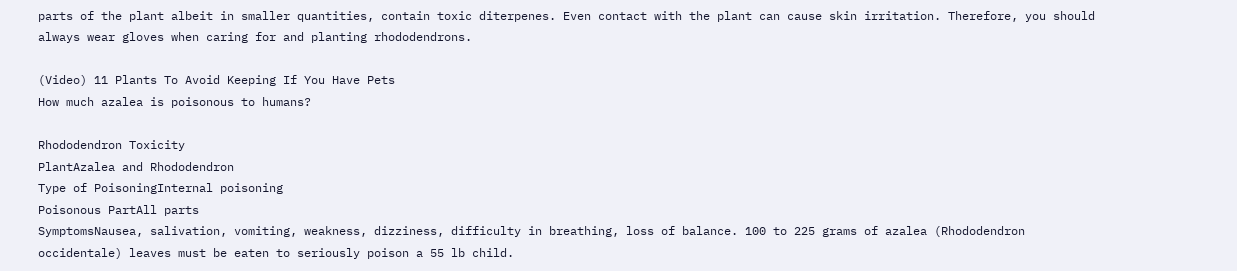parts of the plant albeit in smaller quantities, contain toxic diterpenes. Even contact with the plant can cause skin irritation. Therefore, you should always wear gloves when caring for and planting rhododendrons.

(Video) 11 Plants To Avoid Keeping If You Have Pets
How much azalea is poisonous to humans?

Rhododendron Toxicity
PlantAzalea and Rhododendron
Type of PoisoningInternal poisoning
Poisonous PartAll parts
SymptomsNausea, salivation, vomiting, weakness, dizziness, difficulty in breathing, loss of balance. 100 to 225 grams of azalea (Rhododendron occidentale) leaves must be eaten to seriously poison a 55 lb child.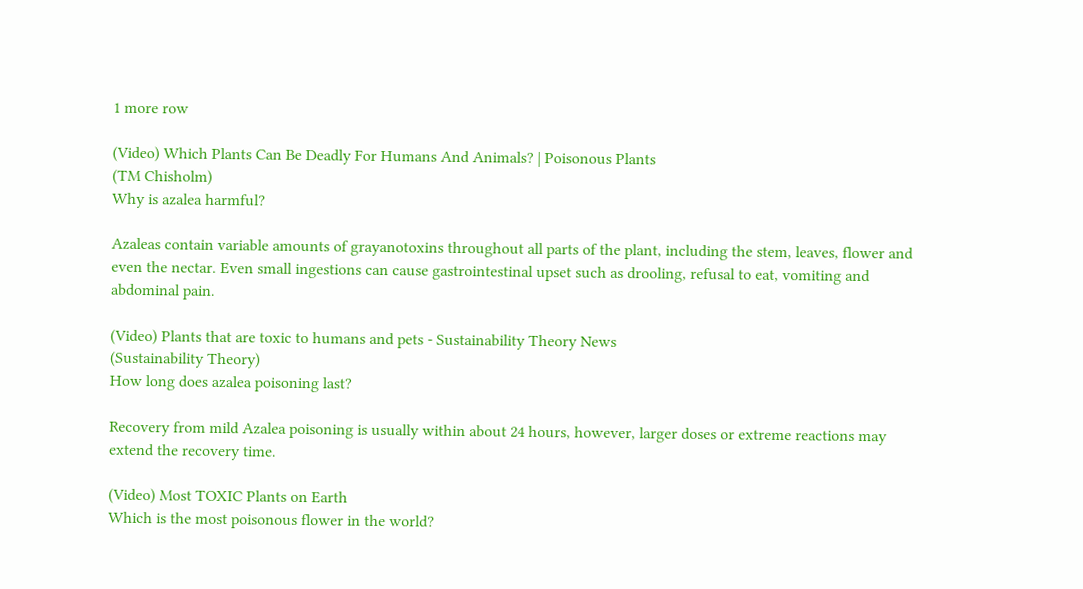1 more row

(Video) Which Plants Can Be Deadly For Humans And Animals? | Poisonous Plants
(TM Chisholm)
Why is azalea harmful?

Azaleas contain variable amounts of grayanotoxins throughout all parts of the plant, including the stem, leaves, flower and even the nectar. Even small ingestions can cause gastrointestinal upset such as drooling, refusal to eat, vomiting and abdominal pain.

(Video) Plants that are toxic to humans and pets - Sustainability Theory News
(Sustainability Theory)
How long does azalea poisoning last?

Recovery from mild Azalea poisoning is usually within about 24 hours, however, larger doses or extreme reactions may extend the recovery time.

(Video) Most TOXIC Plants on Earth
Which is the most poisonous flower in the world?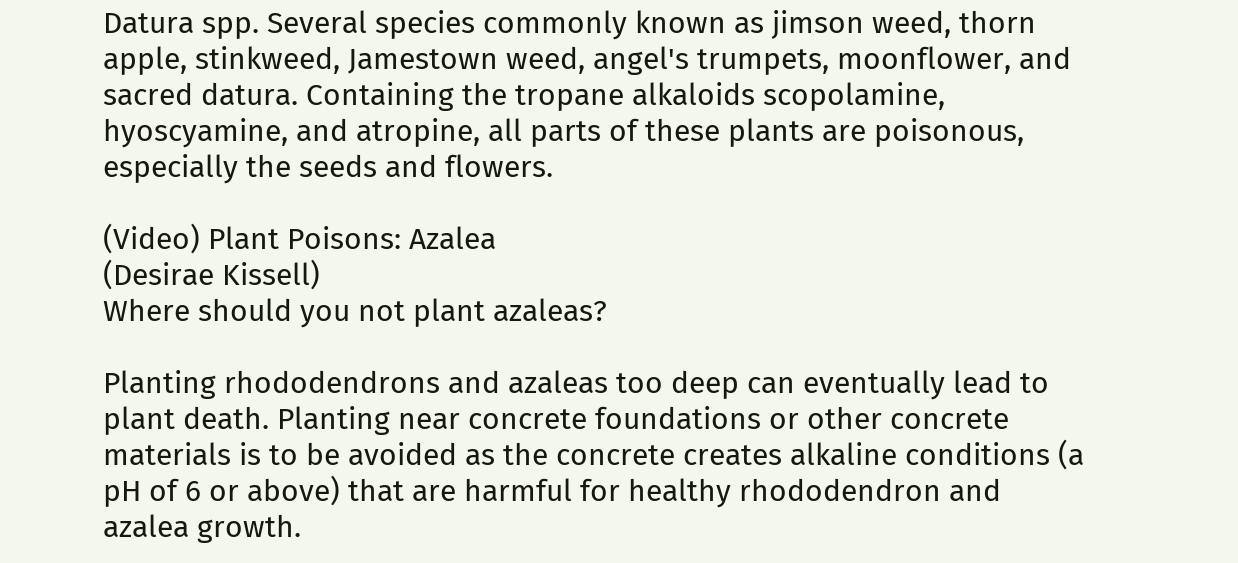Datura spp. Several species commonly known as jimson weed, thorn apple, stinkweed, Jamestown weed, angel's trumpets, moonflower, and sacred datura. Containing the tropane alkaloids scopolamine, hyoscyamine, and atropine, all parts of these plants are poisonous, especially the seeds and flowers.

(Video) Plant Poisons: Azalea
(Desirae Kissell)
Where should you not plant azaleas?

Planting rhododendrons and azaleas too deep can eventually lead to plant death. Planting near concrete foundations or other concrete materials is to be avoided as the concrete creates alkaline conditions (a pH of 6 or above) that are harmful for healthy rhododendron and azalea growth.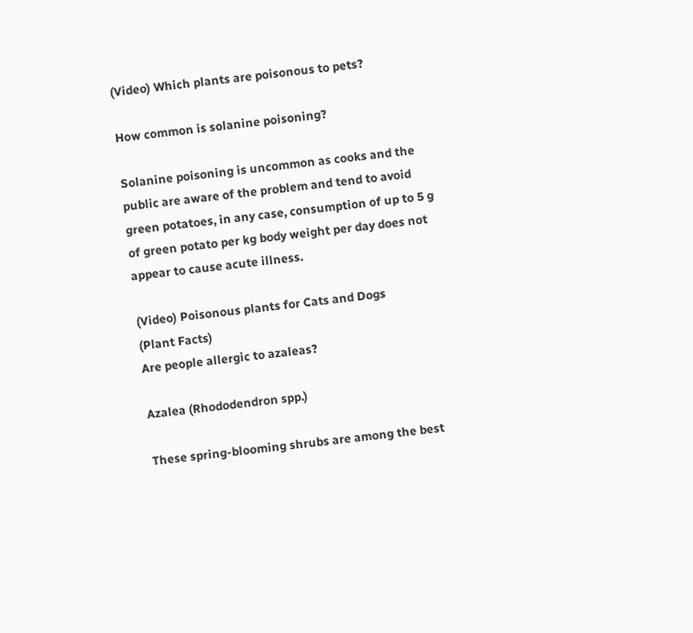(Video) Which plants are poisonous to pets?

How common is solanine poisoning?

Solanine poisoning is uncommon as cooks and the public are aware of the problem and tend to avoid green potatoes, in any case, consumption of up to 5 g of green potato per kg body weight per day does not appear to cause acute illness.

(Video) Poisonous plants for Cats and Dogs
(Plant Facts)
Are people allergic to azaleas?

Azalea (Rhododendron spp.)

These spring-blooming shrubs are among the best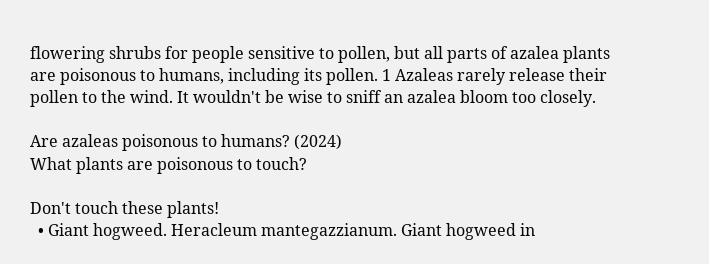flowering shrubs for people sensitive to pollen, but all parts of azalea plants are poisonous to humans, including its pollen. 1 Azaleas rarely release their pollen to the wind. It wouldn't be wise to sniff an azalea bloom too closely.

Are azaleas poisonous to humans? (2024)
What plants are poisonous to touch?

Don't touch these plants!
  • Giant hogweed. Heracleum mantegazzianum. Giant hogweed in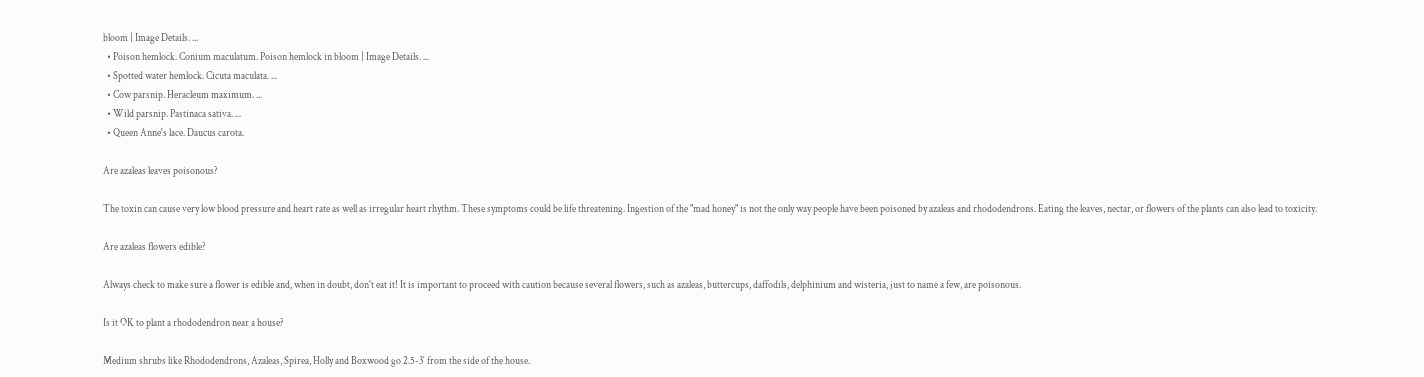bloom | Image Details. ...
  • Poison hemlock. Conium maculatum. Poison hemlock in bloom | Image Details. ...
  • Spotted water hemlock. Cicuta maculata. ...
  • Cow parsnip. Heracleum maximum. ...
  • Wild parsnip. Pastinaca sativa. ...
  • Queen Anne's lace. Daucus carota.

Are azaleas leaves poisonous?

The toxin can cause very low blood pressure and heart rate as well as irregular heart rhythm. These symptoms could be life threatening. Ingestion of the "mad honey" is not the only way people have been poisoned by azaleas and rhododendrons. Eating the leaves, nectar, or flowers of the plants can also lead to toxicity.

Are azaleas flowers edible?

Always check to make sure a flower is edible and, when in doubt, don't eat it! It is important to proceed with caution because several flowers, such as azaleas, buttercups, daffodils, delphinium and wisteria, just to name a few, are poisonous.

Is it OK to plant a rhododendron near a house?

Medium shrubs like Rhododendrons, Azaleas, Spirea, Holly and Boxwood go 2.5-3′ from the side of the house.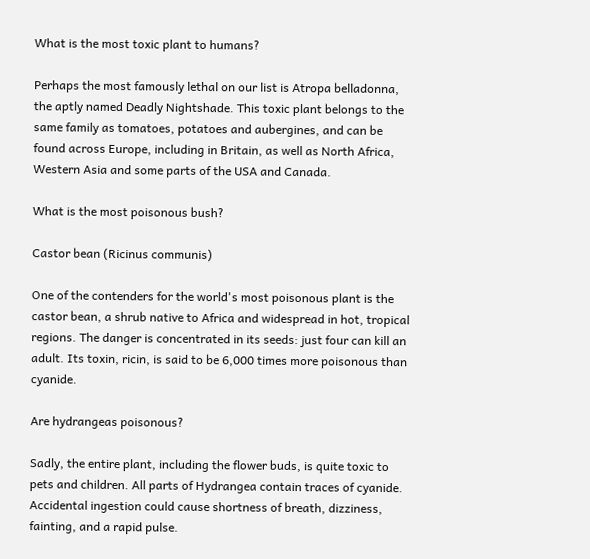What is the most toxic plant to humans?

Perhaps the most famously lethal on our list is Atropa belladonna, the aptly named Deadly Nightshade. This toxic plant belongs to the same family as tomatoes, potatoes and aubergines, and can be found across Europe, including in Britain, as well as North Africa, Western Asia and some parts of the USA and Canada.

What is the most poisonous bush?

Castor bean (Ricinus communis)

One of the contenders for the world's most poisonous plant is the castor bean, a shrub native to Africa and widespread in hot, tropical regions. The danger is concentrated in its seeds: just four can kill an adult. Its toxin, ricin, is said to be 6,000 times more poisonous than cyanide.

Are hydrangeas poisonous?

Sadly, the entire plant, including the flower buds, is quite toxic to pets and children. All parts of Hydrangea contain traces of cyanide. Accidental ingestion could cause shortness of breath, dizziness, fainting, and a rapid pulse.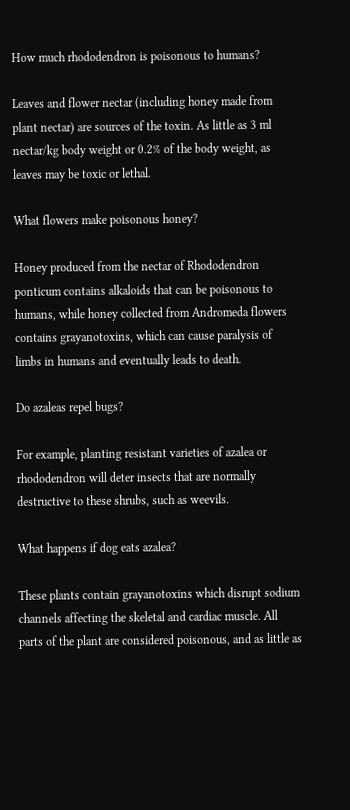How much rhododendron is poisonous to humans?

Leaves and flower nectar (including honey made from plant nectar) are sources of the toxin. As little as 3 ml nectar/kg body weight or 0.2% of the body weight, as leaves may be toxic or lethal.

What flowers make poisonous honey?

Honey produced from the nectar of Rhododendron ponticum contains alkaloids that can be poisonous to humans, while honey collected from Andromeda flowers contains grayanotoxins, which can cause paralysis of limbs in humans and eventually leads to death.

Do azaleas repel bugs?

For example, planting resistant varieties of azalea or rhododendron will deter insects that are normally destructive to these shrubs, such as weevils.

What happens if dog eats azalea?

These plants contain grayanotoxins which disrupt sodium channels affecting the skeletal and cardiac muscle. All parts of the plant are considered poisonous, and as little as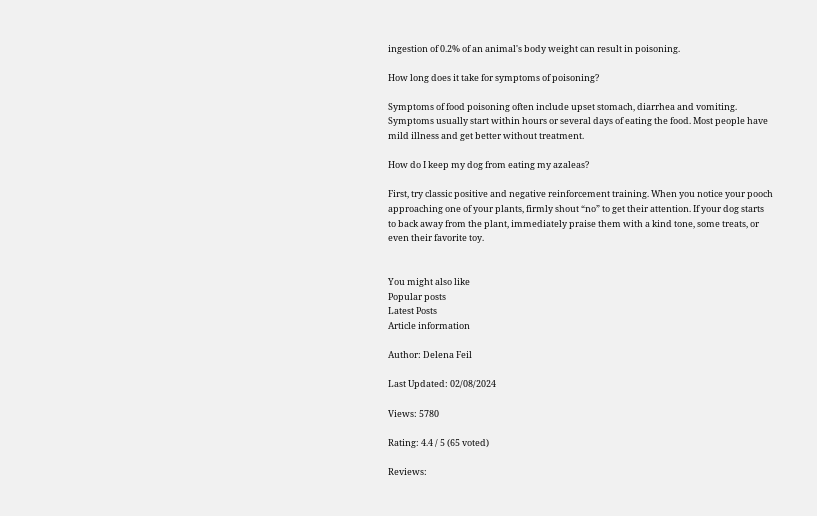ingestion of 0.2% of an animal's body weight can result in poisoning.

How long does it take for symptoms of poisoning?

Symptoms of food poisoning often include upset stomach, diarrhea and vomiting. Symptoms usually start within hours or several days of eating the food. Most people have mild illness and get better without treatment.

How do I keep my dog from eating my azaleas?

First, try classic positive and negative reinforcement training. When you notice your pooch approaching one of your plants, firmly shout “no” to get their attention. If your dog starts to back away from the plant, immediately praise them with a kind tone, some treats, or even their favorite toy.


You might also like
Popular posts
Latest Posts
Article information

Author: Delena Feil

Last Updated: 02/08/2024

Views: 5780

Rating: 4.4 / 5 (65 voted)

Reviews: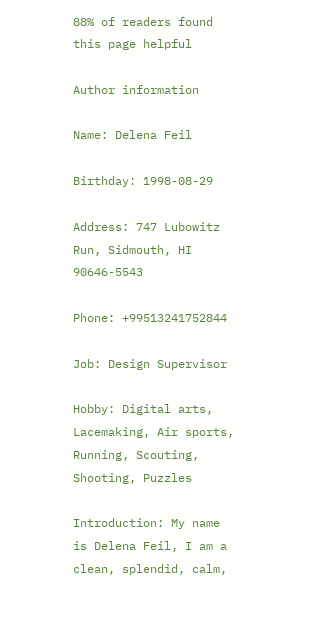88% of readers found this page helpful

Author information

Name: Delena Feil

Birthday: 1998-08-29

Address: 747 Lubowitz Run, Sidmouth, HI 90646-5543

Phone: +99513241752844

Job: Design Supervisor

Hobby: Digital arts, Lacemaking, Air sports, Running, Scouting, Shooting, Puzzles

Introduction: My name is Delena Feil, I am a clean, splendid, calm,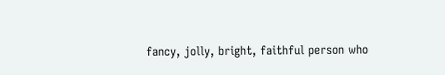fancy, jolly, bright, faithful person who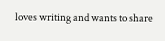loves writing and wants to share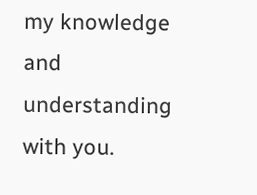my knowledge and understanding with you.